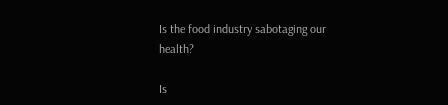Is the food industry sabotaging our health?

Is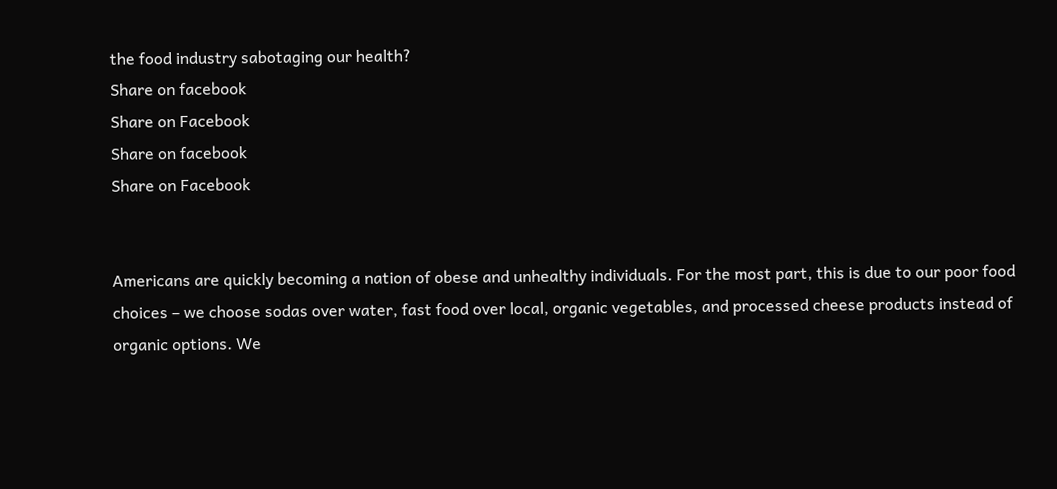the food industry sabotaging our health?
Share on facebook
Share on Facebook
Share on facebook
Share on Facebook


Americans are quickly becoming a nation of obese and unhealthy individuals. For the most part, this is due to our poor food choices – we choose sodas over water, fast food over local, organic vegetables, and processed cheese products instead of organic options. We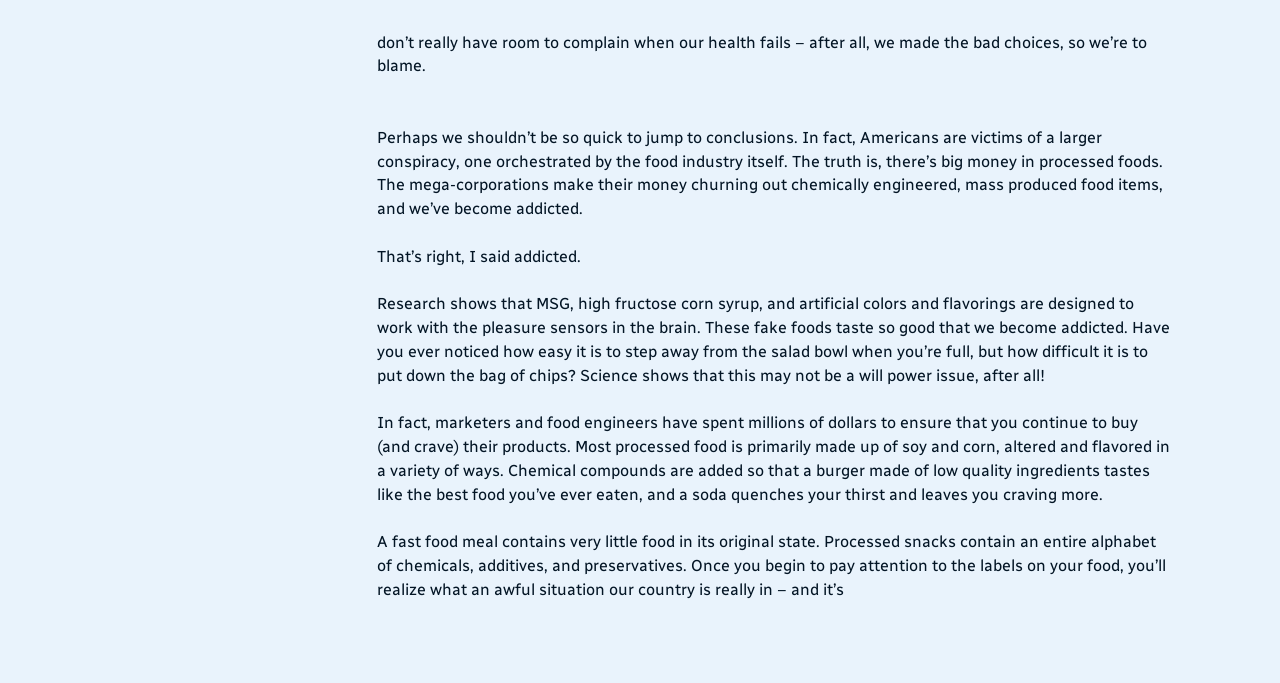don’t really have room to complain when our health fails – after all, we made the bad choices, so we’re to blame.


Perhaps we shouldn’t be so quick to jump to conclusions. In fact, Americans are victims of a larger conspiracy, one orchestrated by the food industry itself. The truth is, there’s big money in processed foods. The mega-corporations make their money churning out chemically engineered, mass produced food items, and we’ve become addicted.

That’s right, I said addicted.

Research shows that MSG, high fructose corn syrup, and artificial colors and flavorings are designed to work with the pleasure sensors in the brain. These fake foods taste so good that we become addicted. Have you ever noticed how easy it is to step away from the salad bowl when you’re full, but how difficult it is to put down the bag of chips? Science shows that this may not be a will power issue, after all!

In fact, marketers and food engineers have spent millions of dollars to ensure that you continue to buy (and crave) their products. Most processed food is primarily made up of soy and corn, altered and flavored in a variety of ways. Chemical compounds are added so that a burger made of low quality ingredients tastes like the best food you’ve ever eaten, and a soda quenches your thirst and leaves you craving more.

A fast food meal contains very little food in its original state. Processed snacks contain an entire alphabet of chemicals, additives, and preservatives. Once you begin to pay attention to the labels on your food, you’ll realize what an awful situation our country is really in – and it’s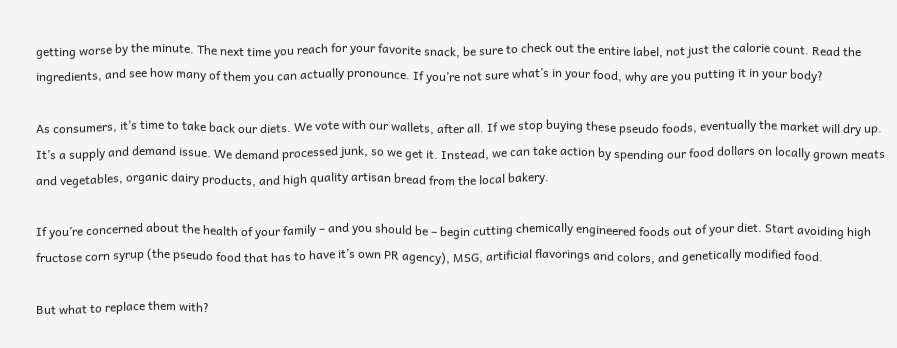getting worse by the minute. The next time you reach for your favorite snack, be sure to check out the entire label, not just the calorie count. Read the ingredients, and see how many of them you can actually pronounce. If you’re not sure what’s in your food, why are you putting it in your body?

As consumers, it’s time to take back our diets. We vote with our wallets, after all. If we stop buying these pseudo foods, eventually the market will dry up. It’s a supply and demand issue. We demand processed junk, so we get it. Instead, we can take action by spending our food dollars on locally grown meats and vegetables, organic dairy products, and high quality artisan bread from the local bakery.

If you’re concerned about the health of your family – and you should be – begin cutting chemically engineered foods out of your diet. Start avoiding high fructose corn syrup (the pseudo food that has to have it’s own PR agency), MSG, artificial flavorings and colors, and genetically modified food.

But what to replace them with?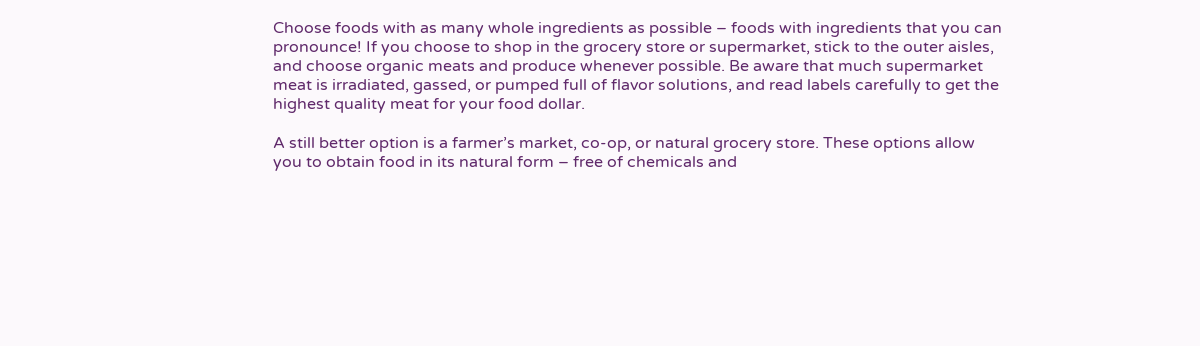Choose foods with as many whole ingredients as possible – foods with ingredients that you can pronounce! If you choose to shop in the grocery store or supermarket, stick to the outer aisles, and choose organic meats and produce whenever possible. Be aware that much supermarket meat is irradiated, gassed, or pumped full of flavor solutions, and read labels carefully to get the highest quality meat for your food dollar.

A still better option is a farmer’s market, co-op, or natural grocery store. These options allow you to obtain food in its natural form – free of chemicals and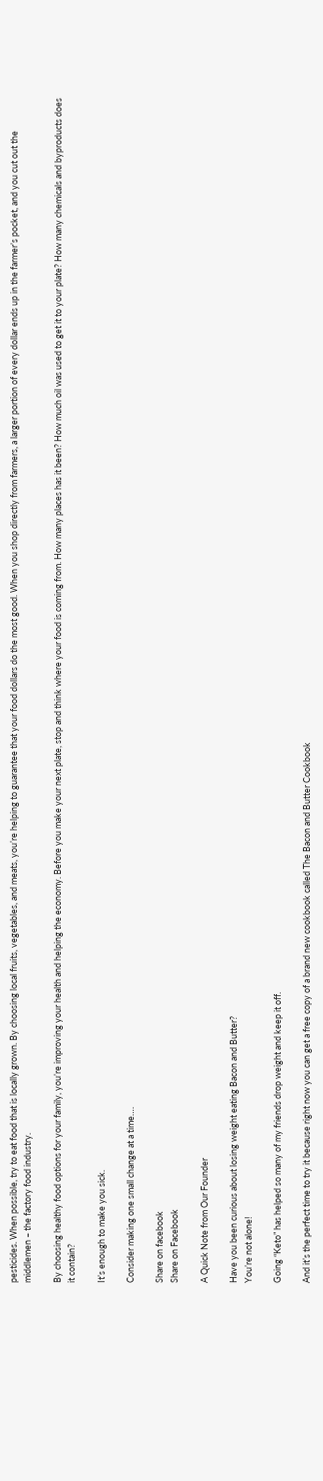pesticides. When possible, try to eat food that is locally grown. By choosing local fruits, vegetables, and meats, you’re helping to guarantee that your food dollars do the most good. When you shop directly from farmers, a larger portion of every dollar ends up in the farmer’s pocket, and you cut out the middlemen – the factory food industry.

By choosing healthy food options for your family, you’re improving your health and helping the economy. Before you make your next plate, stop and think where your food is coming from. How many places has it been? How much oil was used to get it to your plate? How many chemicals and byproducts does it contain?

It’s enough to make you sick.

Consider making one small change at a time….

Share on facebook
Share on Facebook

A Quick Note from Our Founder

Have you been curious about losing weight eating Bacon and Butter?
You’re not alone!

Going “Keto” has helped so many of my friends drop weight and keep it off.

And it’s the perfect time to try it because right now you can get a free copy of a brand new cookbook called The Bacon and Butter Cookbook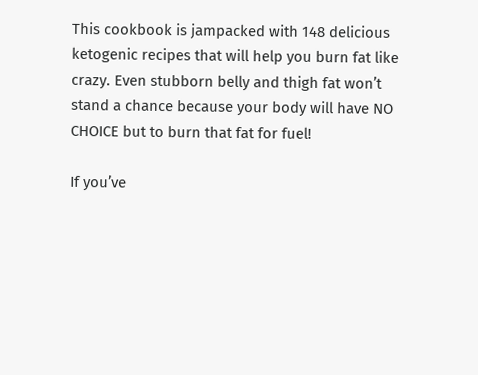This cookbook is jampacked with 148 delicious ketogenic recipes that will help you burn fat like crazy. Even stubborn belly and thigh fat won’t stand a chance because your body will have NO CHOICE but to burn that fat for fuel!

If you’ve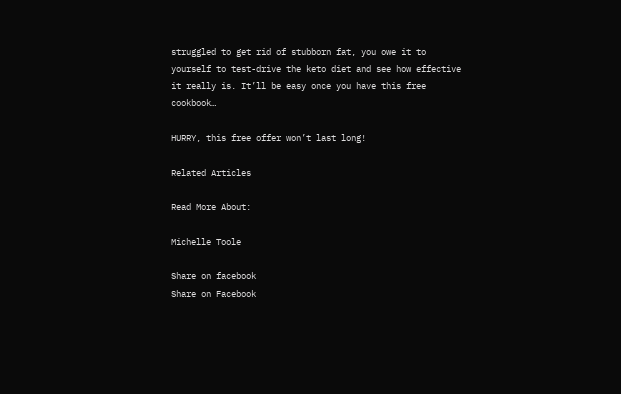struggled to get rid of stubborn fat, you owe it to yourself to test-drive the keto diet and see how effective it really is. It’ll be easy once you have this free cookbook…

HURRY, this free offer won’t last long!

Related Articles

Read More About:

Michelle Toole

Share on facebook
Share on Facebook